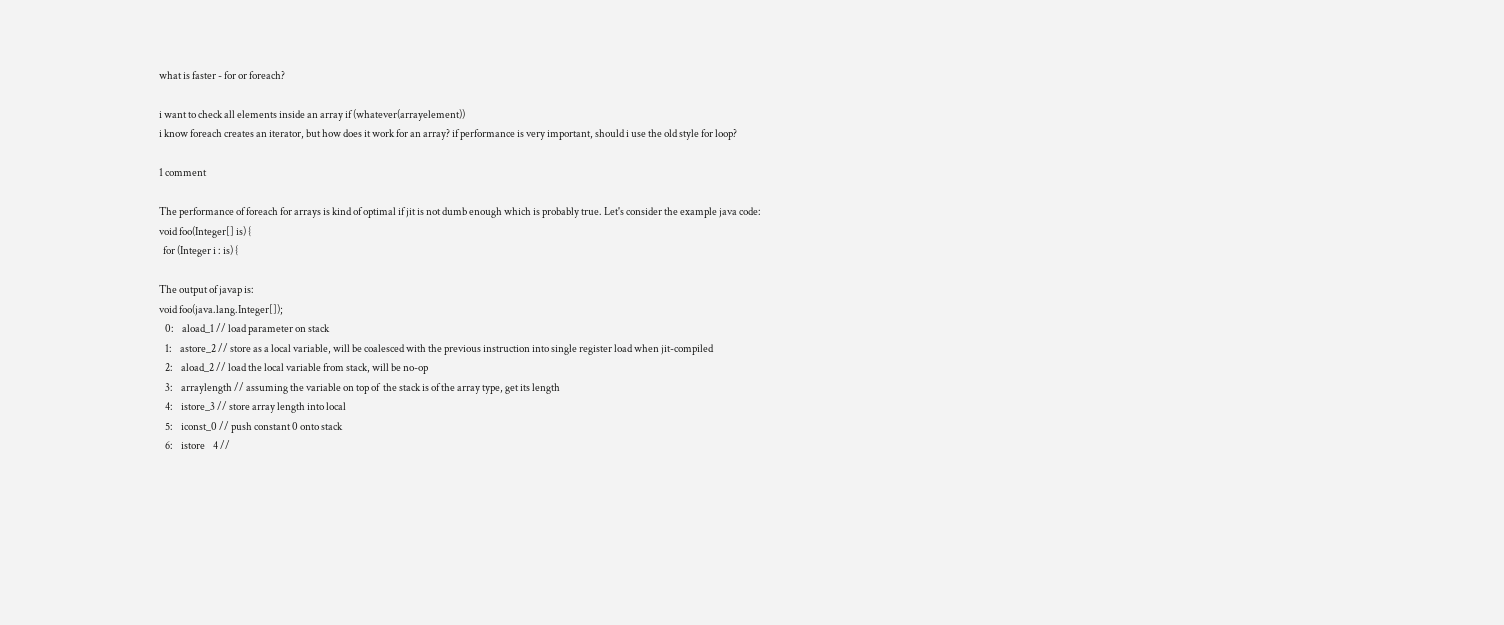what is faster - for or foreach?

i want to check all elements inside an array if (whatever(arrayelement))
i know foreach creates an iterator, but how does it work for an array? if performance is very important, should i use the old style for loop?

1 comment

The performance of foreach for arrays is kind of optimal if jit is not dumb enough which is probably true. Let's consider the example java code:
void foo(Integer[] is) {
  for (Integer i : is) {

The output of javap is:
void foo(java.lang.Integer[]);
   0:    aload_1 // load parameter on stack
   1:    astore_2 // store as a local variable, will be coalesced with the previous instruction into single register load when jit-compiled
   2:    aload_2 // load the local variable from stack, will be no-op
   3:    arraylength // assuming the variable on top of  the stack is of the array type, get its length
   4:    istore_3 // store array length into local
   5:    iconst_0 // push constant 0 onto stack
   6:    istore    4 //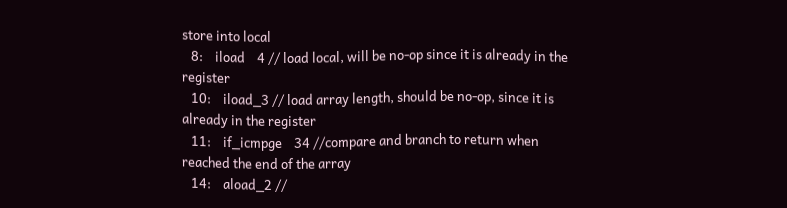store into local
   8:    iload    4 // load local, will be no-op since it is already in the register
   10:    iload_3 // load array length, should be no-op, since it is already in the register
   11:    if_icmpge    34 //compare and branch to return when reached the end of the array
   14:    aload_2 //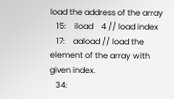load the address of the array
   15:    iload    4 // load index
   17:    aaload // load the element of the array with given index.
   34: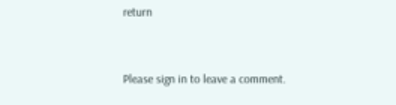return


Please sign in to leave a comment.